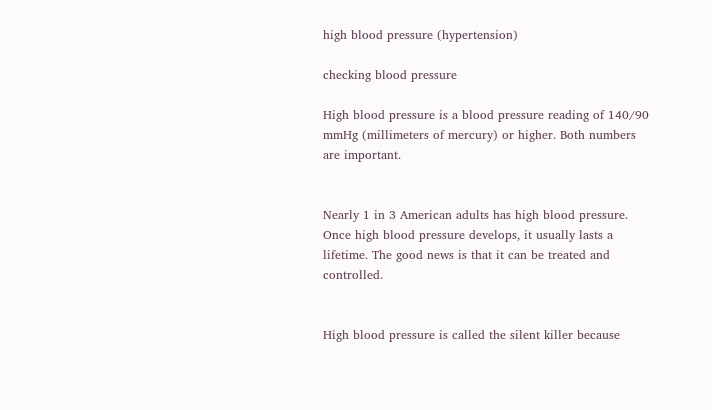high blood pressure (hypertension)

checking blood pressure

High blood pressure is a blood pressure reading of 140/90 mmHg (millimeters of mercury) or higher. Both numbers are important.


Nearly 1 in 3 American adults has high blood pressure. Once high blood pressure develops, it usually lasts a lifetime. The good news is that it can be treated and controlled.


High blood pressure is called the silent killer because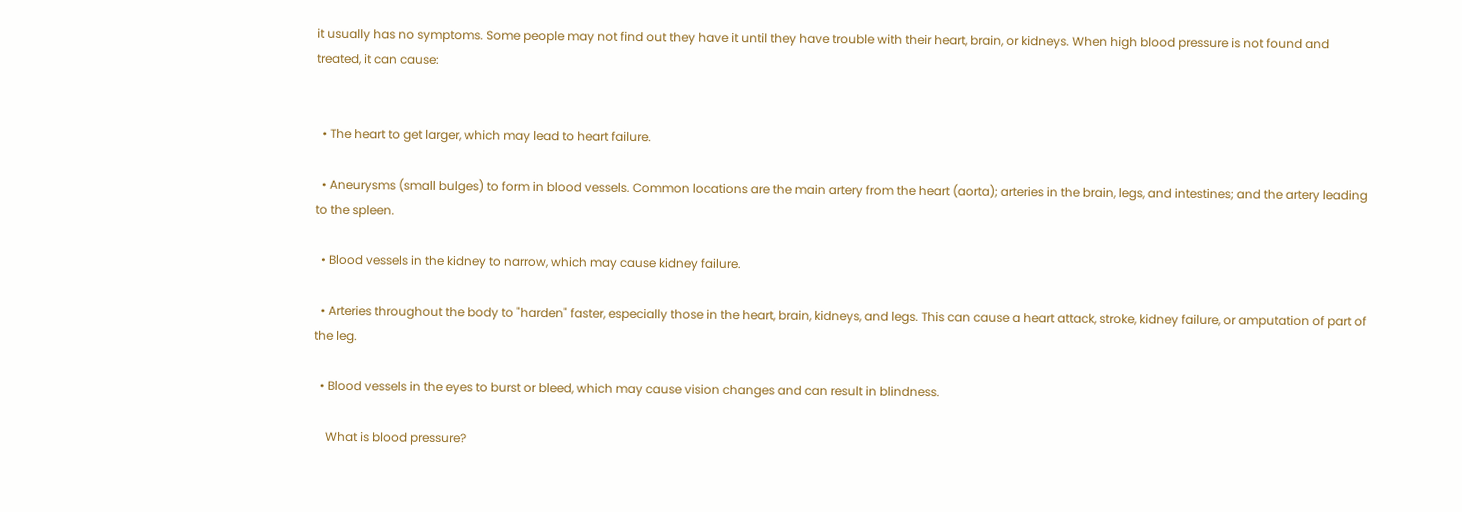it usually has no symptoms. Some people may not find out they have it until they have trouble with their heart, brain, or kidneys. When high blood pressure is not found and treated, it can cause:


  • The heart to get larger, which may lead to heart failure.

  • Aneurysms (small bulges) to form in blood vessels. Common locations are the main artery from the heart (aorta); arteries in the brain, legs, and intestines; and the artery leading to the spleen.

  • Blood vessels in the kidney to narrow, which may cause kidney failure.

  • Arteries throughout the body to "harden" faster, especially those in the heart, brain, kidneys, and legs. This can cause a heart attack, stroke, kidney failure, or amputation of part of the leg.

  • Blood vessels in the eyes to burst or bleed, which may cause vision changes and can result in blindness.

    What is blood pressure?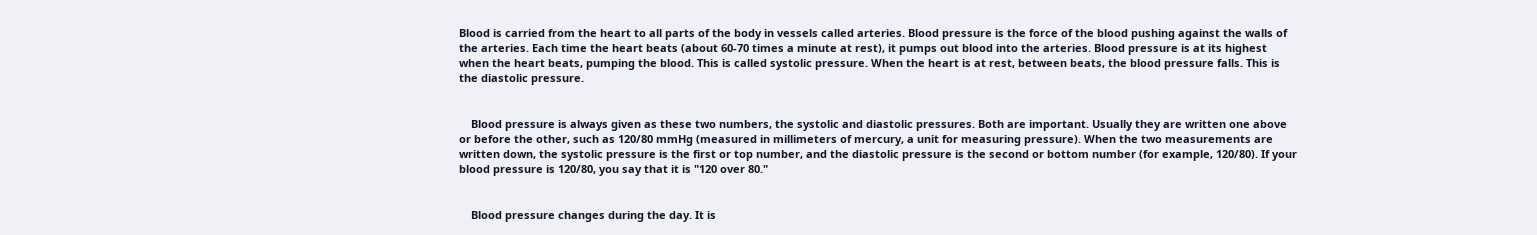Blood is carried from the heart to all parts of the body in vessels called arteries. Blood pressure is the force of the blood pushing against the walls of the arteries. Each time the heart beats (about 60-70 times a minute at rest), it pumps out blood into the arteries. Blood pressure is at its highest when the heart beats, pumping the blood. This is called systolic pressure. When the heart is at rest, between beats, the blood pressure falls. This is the diastolic pressure.


    Blood pressure is always given as these two numbers, the systolic and diastolic pressures. Both are important. Usually they are written one above or before the other, such as 120/80 mmHg (measured in millimeters of mercury, a unit for measuring pressure). When the two measurements are written down, the systolic pressure is the first or top number, and the diastolic pressure is the second or bottom number (for example, 120/80). If your blood pressure is 120/80, you say that it is "120 over 80."


    Blood pressure changes during the day. It is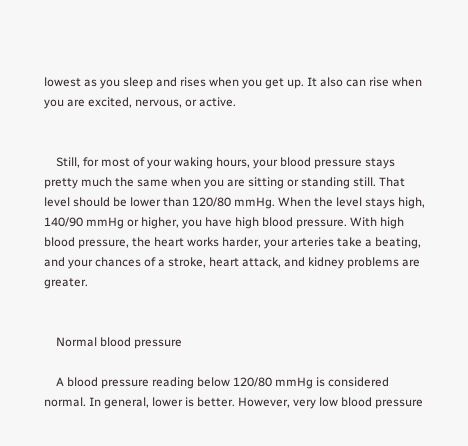lowest as you sleep and rises when you get up. It also can rise when you are excited, nervous, or active.


    Still, for most of your waking hours, your blood pressure stays pretty much the same when you are sitting or standing still. That level should be lower than 120/80 mmHg. When the level stays high, 140/90 mmHg or higher, you have high blood pressure. With high blood pressure, the heart works harder, your arteries take a beating, and your chances of a stroke, heart attack, and kidney problems are greater.


    Normal blood pressure

    A blood pressure reading below 120/80 mmHg is considered normal. In general, lower is better. However, very low blood pressure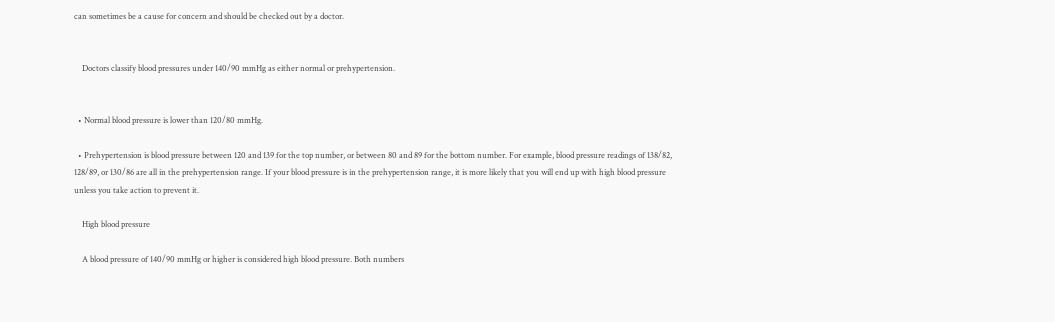can sometimes be a cause for concern and should be checked out by a doctor.


    Doctors classify blood pressures under 140/90 mmHg as either normal or prehypertension.


  • Normal blood pressure is lower than 120/80 mmHg.

  • Prehypertension is blood pressure between 120 and 139 for the top number, or between 80 and 89 for the bottom number. For example, blood pressure readings of 138/82, 128/89, or 130/86 are all in the prehypertension range. If your blood pressure is in the prehypertension range, it is more likely that you will end up with high blood pressure unless you take action to prevent it.

    High blood pressure

    A blood pressure of 140/90 mmHg or higher is considered high blood pressure. Both numbers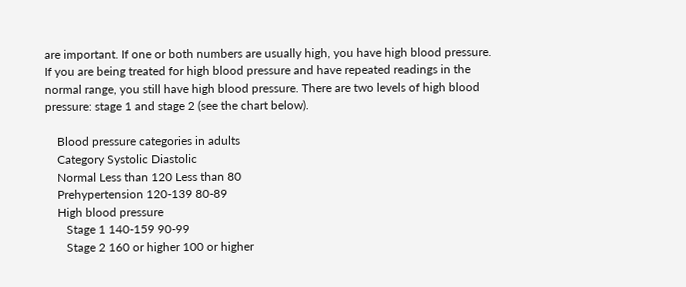are important. If one or both numbers are usually high, you have high blood pressure. If you are being treated for high blood pressure and have repeated readings in the normal range, you still have high blood pressure. There are two levels of high blood pressure: stage 1 and stage 2 (see the chart below).

    Blood pressure categories in adults
    Category Systolic Diastolic
    Normal Less than 120 Less than 80
    Prehypertension 120-139 80-89
    High blood pressure
       Stage 1 140-159 90-99
       Stage 2 160 or higher 100 or higher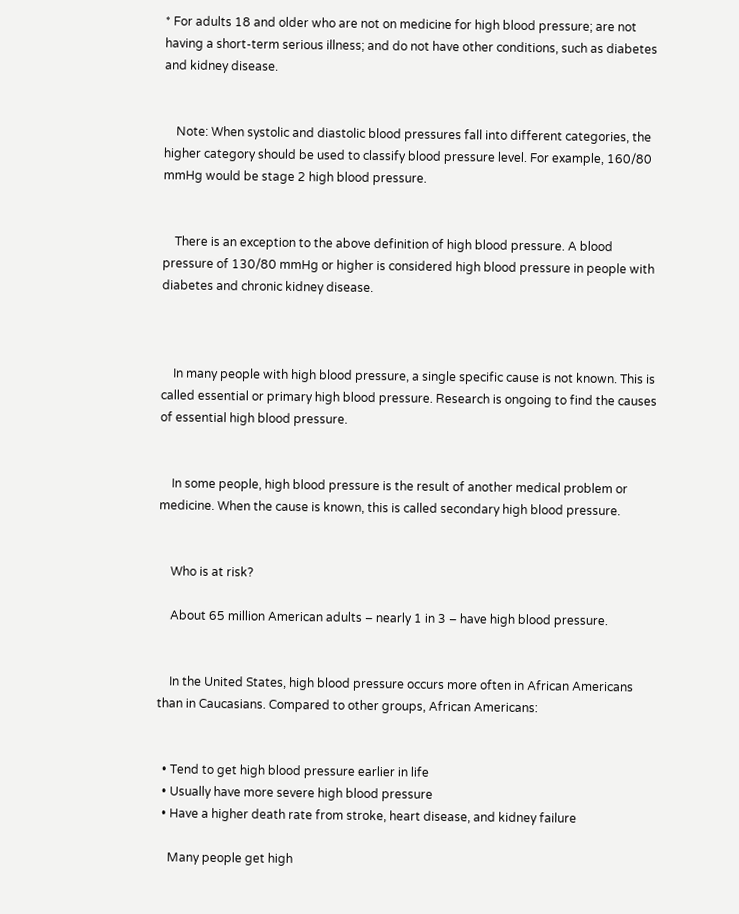* For adults 18 and older who are not on medicine for high blood pressure; are not having a short-term serious illness; and do not have other conditions, such as diabetes and kidney disease.


    Note: When systolic and diastolic blood pressures fall into different categories, the higher category should be used to classify blood pressure level. For example, 160/80 mmHg would be stage 2 high blood pressure.


    There is an exception to the above definition of high blood pressure. A blood pressure of 130/80 mmHg or higher is considered high blood pressure in people with diabetes and chronic kidney disease.



    In many people with high blood pressure, a single specific cause is not known. This is called essential or primary high blood pressure. Research is ongoing to find the causes of essential high blood pressure.


    In some people, high blood pressure is the result of another medical problem or medicine. When the cause is known, this is called secondary high blood pressure.


    Who is at risk?

    About 65 million American adults – nearly 1 in 3 – have high blood pressure.


    In the United States, high blood pressure occurs more often in African Americans than in Caucasians. Compared to other groups, African Americans:


  • Tend to get high blood pressure earlier in life
  • Usually have more severe high blood pressure
  • Have a higher death rate from stroke, heart disease, and kidney failure

    Many people get high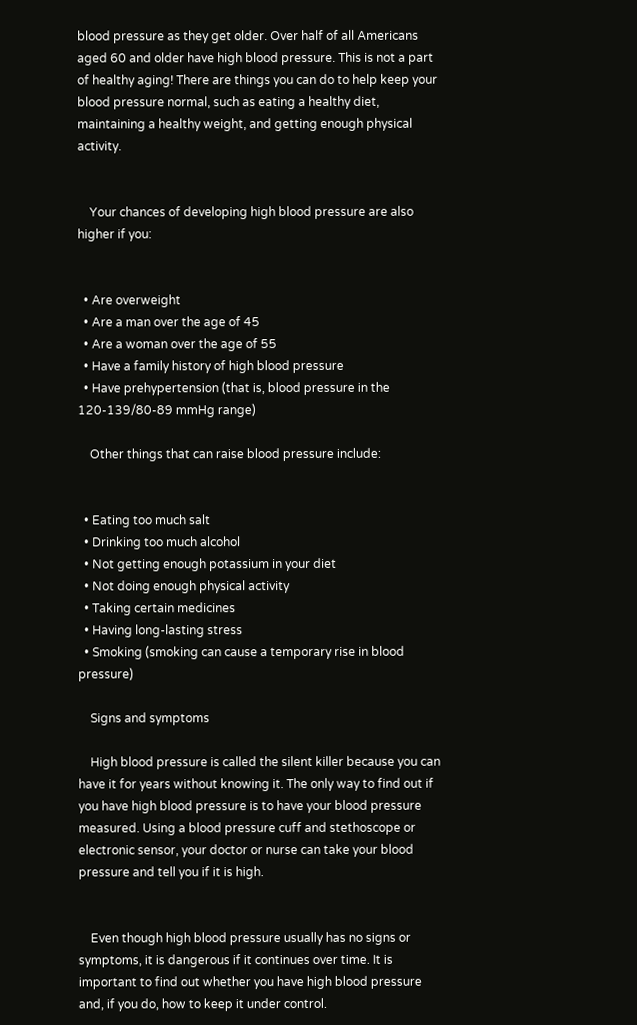blood pressure as they get older. Over half of all Americans aged 60 and older have high blood pressure. This is not a part of healthy aging! There are things you can do to help keep your blood pressure normal, such as eating a healthy diet, maintaining a healthy weight, and getting enough physical activity.


    Your chances of developing high blood pressure are also higher if you:


  • Are overweight
  • Are a man over the age of 45
  • Are a woman over the age of 55
  • Have a family history of high blood pressure
  • Have prehypertension (that is, blood pressure in the 120-139/80-89 mmHg range)

    Other things that can raise blood pressure include:


  • Eating too much salt
  • Drinking too much alcohol
  • Not getting enough potassium in your diet
  • Not doing enough physical activity
  • Taking certain medicines
  • Having long-lasting stress
  • Smoking (smoking can cause a temporary rise in blood pressure)

    Signs and symptoms

    High blood pressure is called the silent killer because you can have it for years without knowing it. The only way to find out if you have high blood pressure is to have your blood pressure measured. Using a blood pressure cuff and stethoscope or electronic sensor, your doctor or nurse can take your blood pressure and tell you if it is high.


    Even though high blood pressure usually has no signs or symptoms, it is dangerous if it continues over time. It is important to find out whether you have high blood pressure and, if you do, how to keep it under control.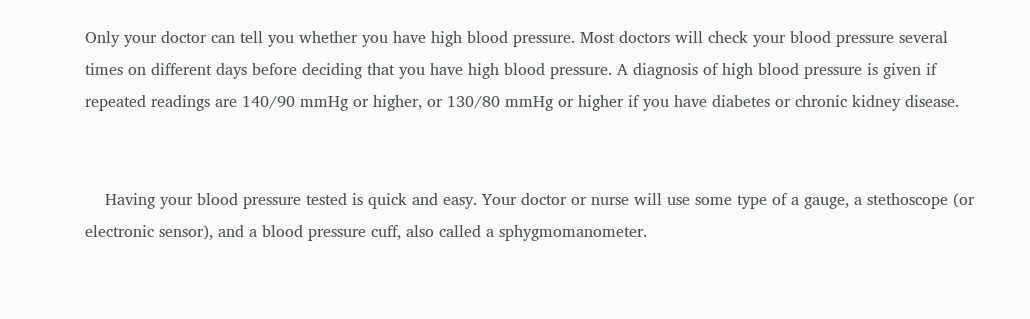Only your doctor can tell you whether you have high blood pressure. Most doctors will check your blood pressure several times on different days before deciding that you have high blood pressure. A diagnosis of high blood pressure is given if repeated readings are 140/90 mmHg or higher, or 130/80 mmHg or higher if you have diabetes or chronic kidney disease.


    Having your blood pressure tested is quick and easy. Your doctor or nurse will use some type of a gauge, a stethoscope (or electronic sensor), and a blood pressure cuff, also called a sphygmomanometer.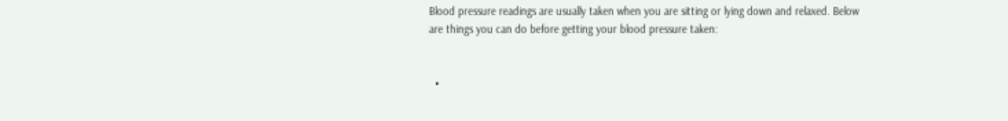Blood pressure readings are usually taken when you are sitting or lying down and relaxed. Below are things you can do before getting your blood pressure taken:


  •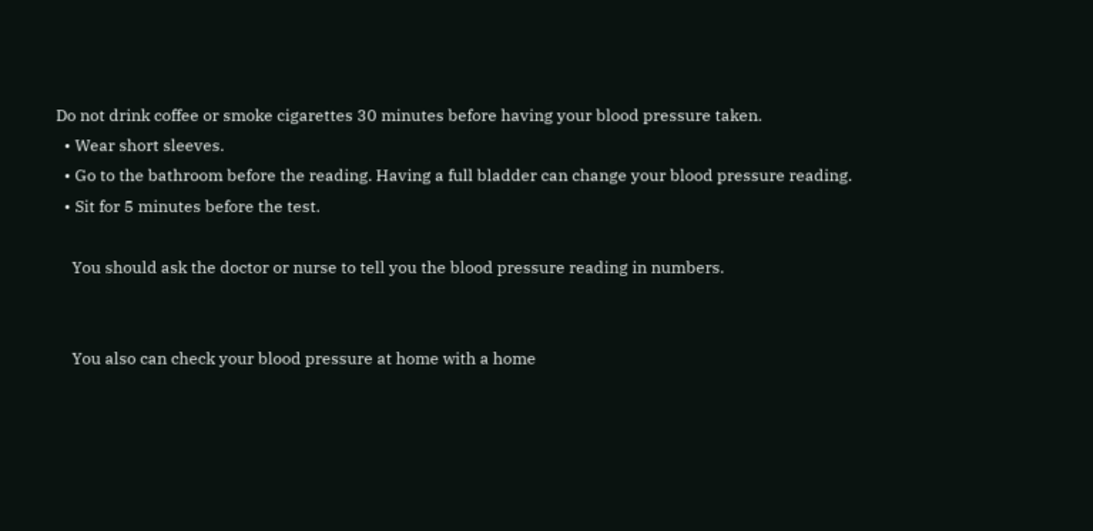Do not drink coffee or smoke cigarettes 30 minutes before having your blood pressure taken.
  • Wear short sleeves.
  • Go to the bathroom before the reading. Having a full bladder can change your blood pressure reading.
  • Sit for 5 minutes before the test.

    You should ask the doctor or nurse to tell you the blood pressure reading in numbers.


    You also can check your blood pressure at home with a home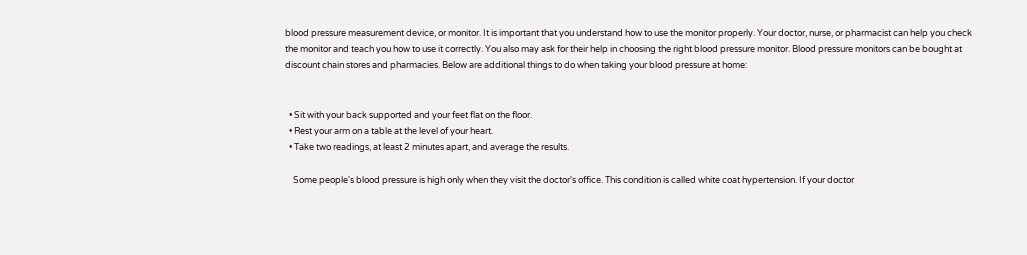blood pressure measurement device, or monitor. It is important that you understand how to use the monitor properly. Your doctor, nurse, or pharmacist can help you check the monitor and teach you how to use it correctly. You also may ask for their help in choosing the right blood pressure monitor. Blood pressure monitors can be bought at discount chain stores and pharmacies. Below are additional things to do when taking your blood pressure at home:


  • Sit with your back supported and your feet flat on the floor.
  • Rest your arm on a table at the level of your heart.
  • Take two readings, at least 2 minutes apart, and average the results.

    Some people's blood pressure is high only when they visit the doctor's office. This condition is called white coat hypertension. If your doctor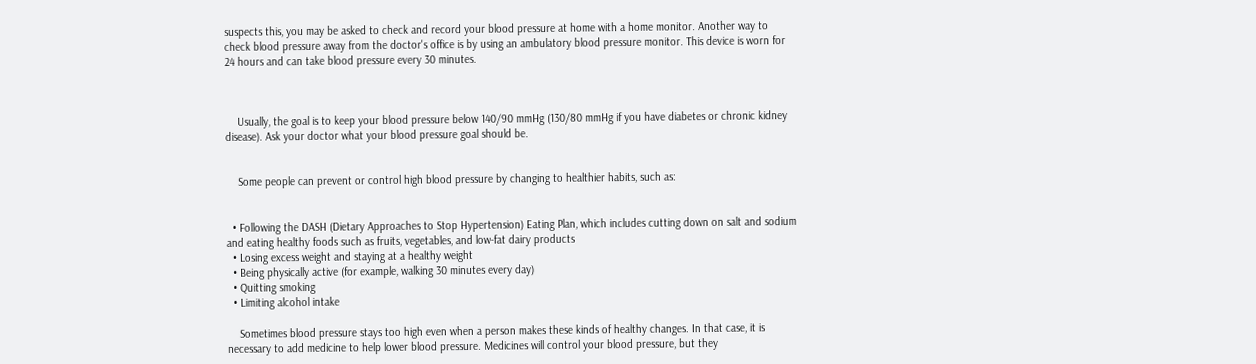suspects this, you may be asked to check and record your blood pressure at home with a home monitor. Another way to check blood pressure away from the doctor's office is by using an ambulatory blood pressure monitor. This device is worn for 24 hours and can take blood pressure every 30 minutes.



    Usually, the goal is to keep your blood pressure below 140/90 mmHg (130/80 mmHg if you have diabetes or chronic kidney disease). Ask your doctor what your blood pressure goal should be.


    Some people can prevent or control high blood pressure by changing to healthier habits, such as:


  • Following the DASH (Dietary Approaches to Stop Hypertension) Eating Plan, which includes cutting down on salt and sodium and eating healthy foods such as fruits, vegetables, and low-fat dairy products
  • Losing excess weight and staying at a healthy weight
  • Being physically active (for example, walking 30 minutes every day)
  • Quitting smoking
  • Limiting alcohol intake

    Sometimes blood pressure stays too high even when a person makes these kinds of healthy changes. In that case, it is necessary to add medicine to help lower blood pressure. Medicines will control your blood pressure, but they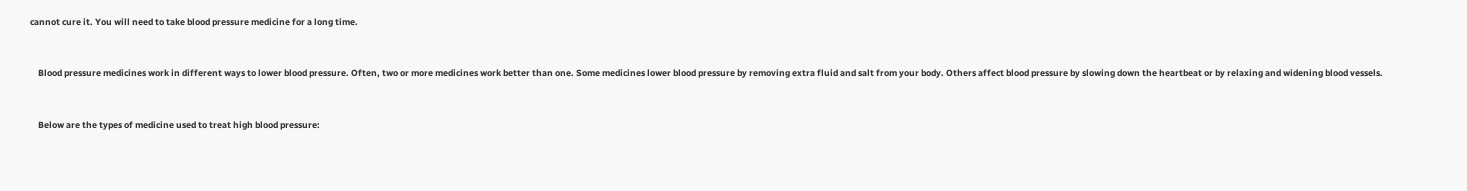cannot cure it. You will need to take blood pressure medicine for a long time.


    Blood pressure medicines work in different ways to lower blood pressure. Often, two or more medicines work better than one. Some medicines lower blood pressure by removing extra fluid and salt from your body. Others affect blood pressure by slowing down the heartbeat or by relaxing and widening blood vessels.


    Below are the types of medicine used to treat high blood pressure: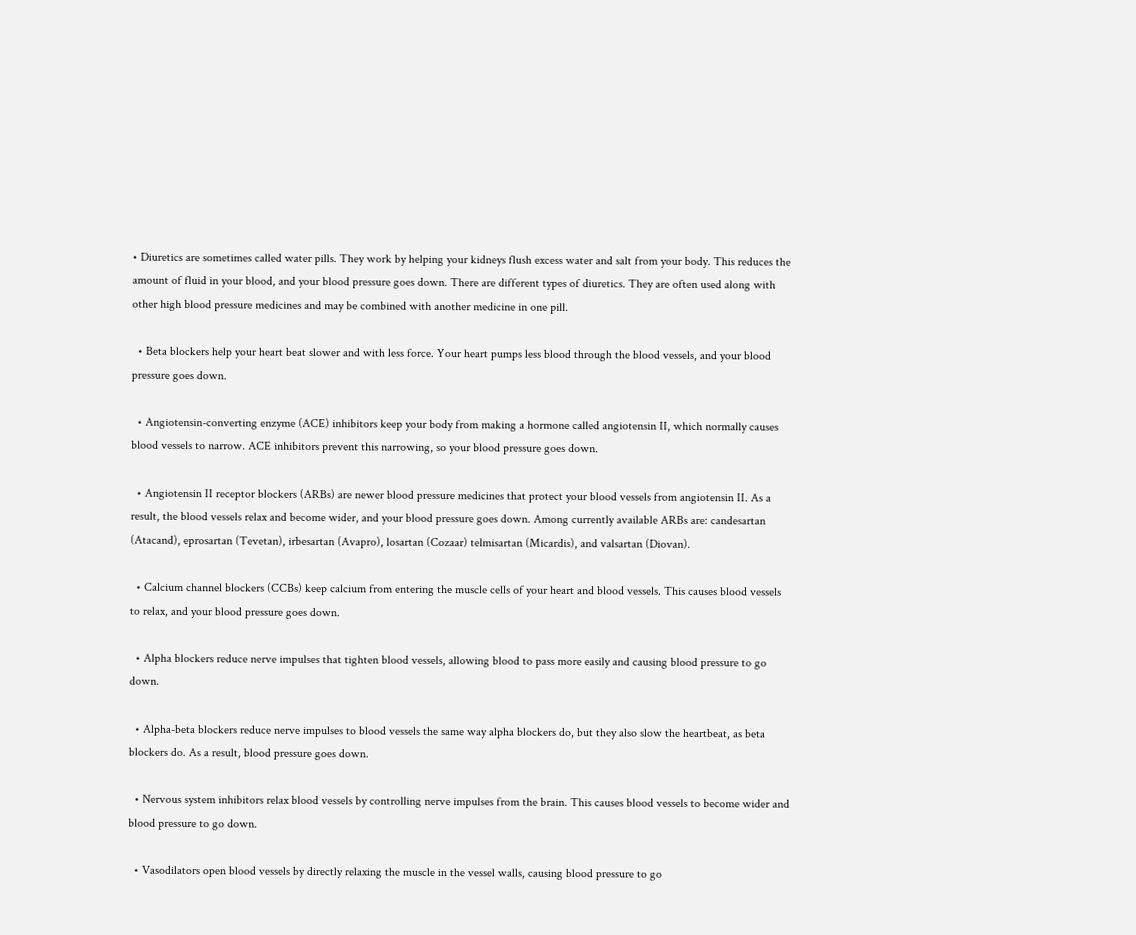• Diuretics are sometimes called water pills. They work by helping your kidneys flush excess water and salt from your body. This reduces the amount of fluid in your blood, and your blood pressure goes down. There are different types of diuretics. They are often used along with other high blood pressure medicines and may be combined with another medicine in one pill.

  • Beta blockers help your heart beat slower and with less force. Your heart pumps less blood through the blood vessels, and your blood pressure goes down.

  • Angiotensin-converting enzyme (ACE) inhibitors keep your body from making a hormone called angiotensin II, which normally causes blood vessels to narrow. ACE inhibitors prevent this narrowing, so your blood pressure goes down.

  • Angiotensin II receptor blockers (ARBs) are newer blood pressure medicines that protect your blood vessels from angiotensin II. As a result, the blood vessels relax and become wider, and your blood pressure goes down. Among currently available ARBs are: candesartan (Atacand), eprosartan (Tevetan), irbesartan (Avapro), losartan (Cozaar) telmisartan (Micardis), and valsartan (Diovan).

  • Calcium channel blockers (CCBs) keep calcium from entering the muscle cells of your heart and blood vessels. This causes blood vessels to relax, and your blood pressure goes down.

  • Alpha blockers reduce nerve impulses that tighten blood vessels, allowing blood to pass more easily and causing blood pressure to go down.

  • Alpha-beta blockers reduce nerve impulses to blood vessels the same way alpha blockers do, but they also slow the heartbeat, as beta blockers do. As a result, blood pressure goes down.

  • Nervous system inhibitors relax blood vessels by controlling nerve impulses from the brain. This causes blood vessels to become wider and blood pressure to go down.

  • Vasodilators open blood vessels by directly relaxing the muscle in the vessel walls, causing blood pressure to go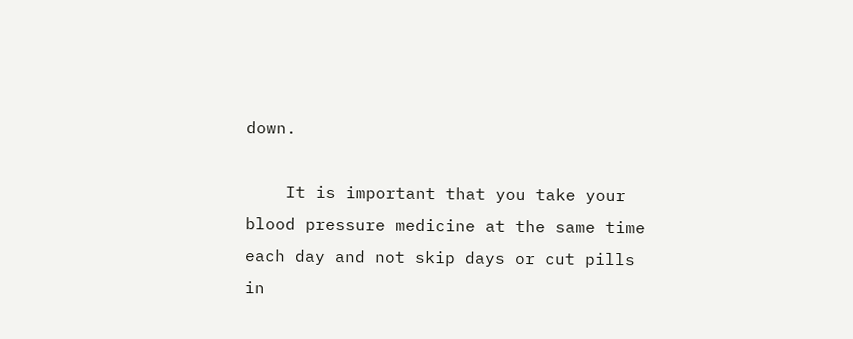down.

    It is important that you take your blood pressure medicine at the same time each day and not skip days or cut pills in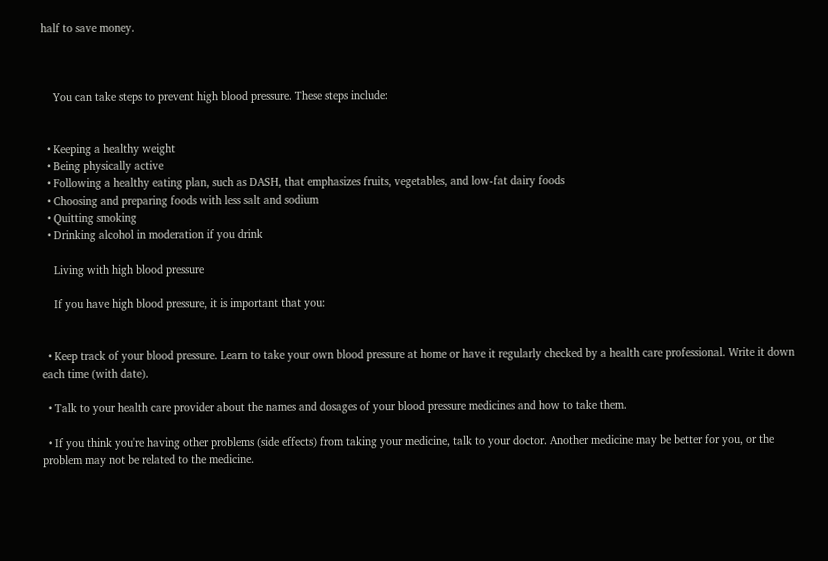half to save money.



    You can take steps to prevent high blood pressure. These steps include:


  • Keeping a healthy weight
  • Being physically active
  • Following a healthy eating plan, such as DASH, that emphasizes fruits, vegetables, and low-fat dairy foods
  • Choosing and preparing foods with less salt and sodium
  • Quitting smoking
  • Drinking alcohol in moderation if you drink

    Living with high blood pressure

    If you have high blood pressure, it is important that you:


  • Keep track of your blood pressure. Learn to take your own blood pressure at home or have it regularly checked by a health care professional. Write it down each time (with date).

  • Talk to your health care provider about the names and dosages of your blood pressure medicines and how to take them.

  • If you think you're having other problems (side effects) from taking your medicine, talk to your doctor. Another medicine may be better for you, or the problem may not be related to the medicine.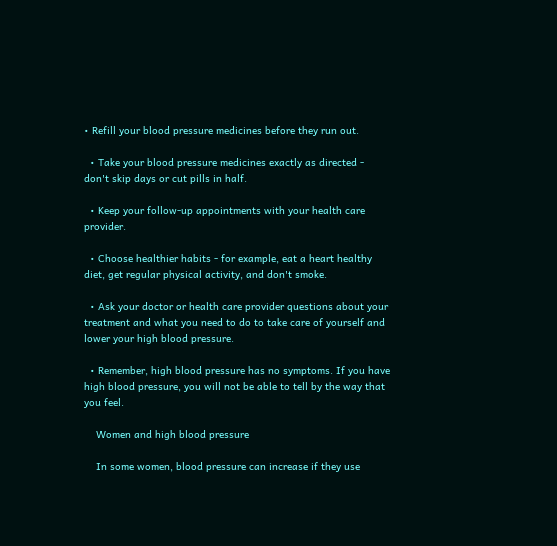• Refill your blood pressure medicines before they run out.

  • Take your blood pressure medicines exactly as directed - don't skip days or cut pills in half.

  • Keep your follow-up appointments with your health care provider.

  • Choose healthier habits - for example, eat a heart healthy diet, get regular physical activity, and don't smoke.

  • Ask your doctor or health care provider questions about your treatment and what you need to do to take care of yourself and lower your high blood pressure.

  • Remember, high blood pressure has no symptoms. If you have high blood pressure, you will not be able to tell by the way that you feel.

    Women and high blood pressure

    In some women, blood pressure can increase if they use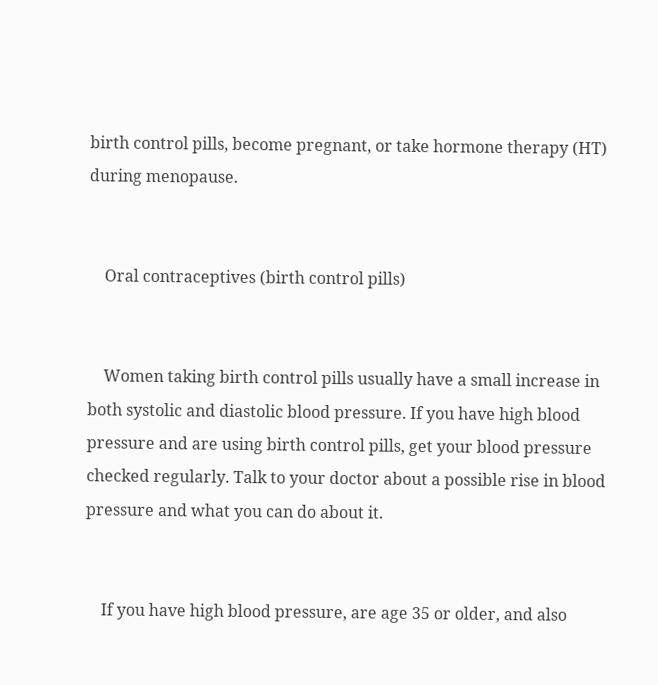birth control pills, become pregnant, or take hormone therapy (HT) during menopause.


    Oral contraceptives (birth control pills)


    Women taking birth control pills usually have a small increase in both systolic and diastolic blood pressure. If you have high blood pressure and are using birth control pills, get your blood pressure checked regularly. Talk to your doctor about a possible rise in blood pressure and what you can do about it.


    If you have high blood pressure, are age 35 or older, and also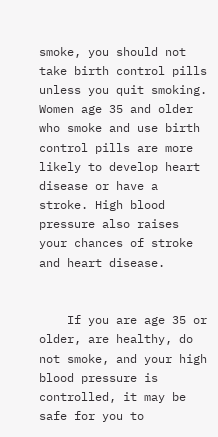smoke, you should not take birth control pills unless you quit smoking. Women age 35 and older who smoke and use birth control pills are more likely to develop heart disease or have a stroke. High blood pressure also raises your chances of stroke and heart disease.


    If you are age 35 or older, are healthy, do not smoke, and your high blood pressure is controlled, it may be safe for you to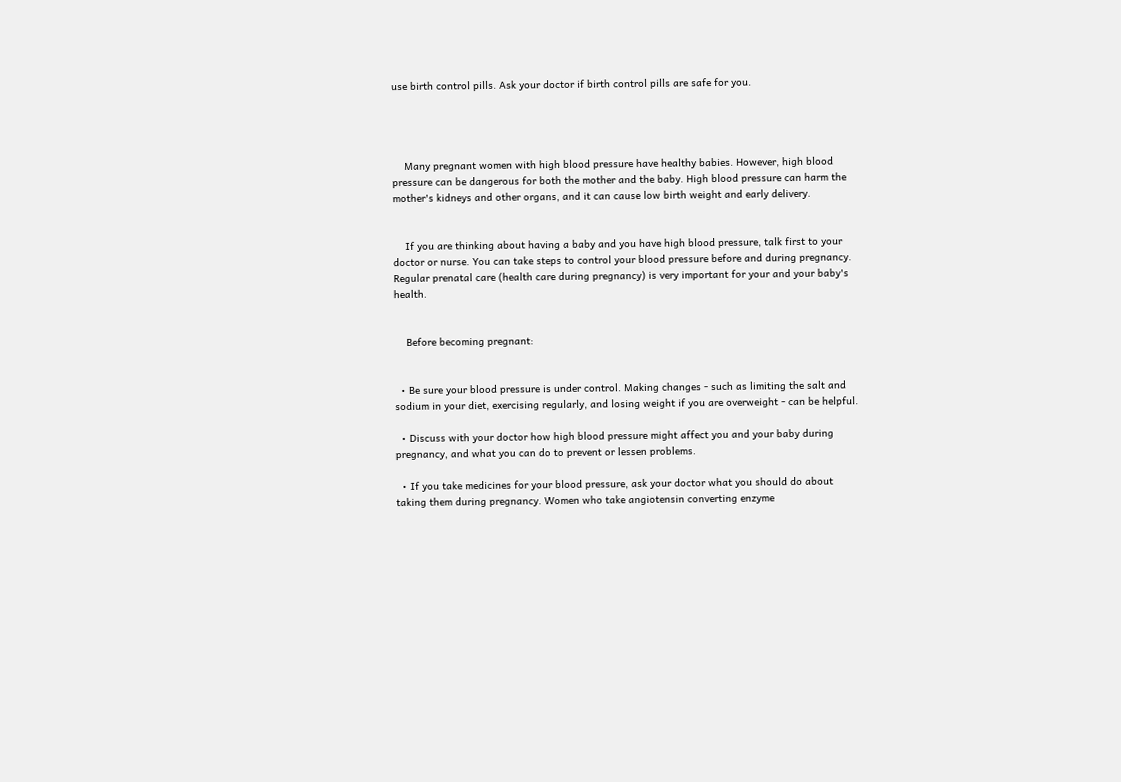use birth control pills. Ask your doctor if birth control pills are safe for you.




    Many pregnant women with high blood pressure have healthy babies. However, high blood pressure can be dangerous for both the mother and the baby. High blood pressure can harm the mother's kidneys and other organs, and it can cause low birth weight and early delivery.


    If you are thinking about having a baby and you have high blood pressure, talk first to your doctor or nurse. You can take steps to control your blood pressure before and during pregnancy. Regular prenatal care (health care during pregnancy) is very important for your and your baby's health.


    Before becoming pregnant:


  • Be sure your blood pressure is under control. Making changes - such as limiting the salt and sodium in your diet, exercising regularly, and losing weight if you are overweight - can be helpful.

  • Discuss with your doctor how high blood pressure might affect you and your baby during pregnancy, and what you can do to prevent or lessen problems.

  • If you take medicines for your blood pressure, ask your doctor what you should do about taking them during pregnancy. Women who take angiotensin converting enzyme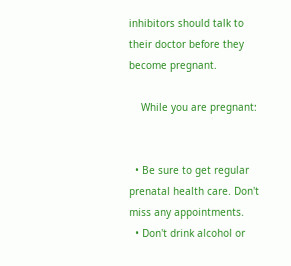inhibitors should talk to their doctor before they become pregnant.

    While you are pregnant:


  • Be sure to get regular prenatal health care. Don't miss any appointments.
  • Don't drink alcohol or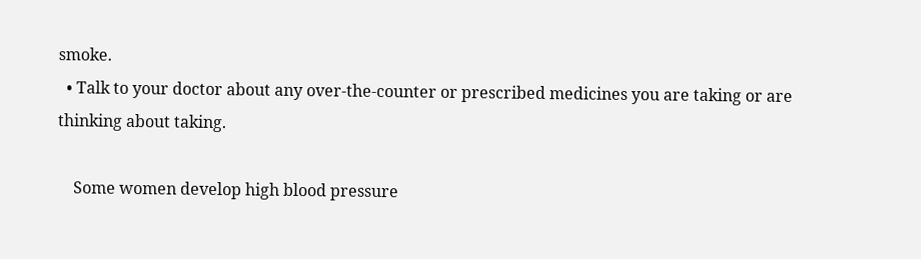smoke.
  • Talk to your doctor about any over-the-counter or prescribed medicines you are taking or are thinking about taking.

    Some women develop high blood pressure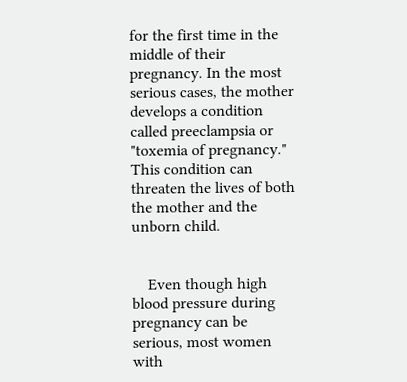for the first time in the middle of their pregnancy. In the most serious cases, the mother develops a condition called preeclampsia or "toxemia of pregnancy." This condition can threaten the lives of both the mother and the unborn child.


    Even though high blood pressure during pregnancy can be serious, most women with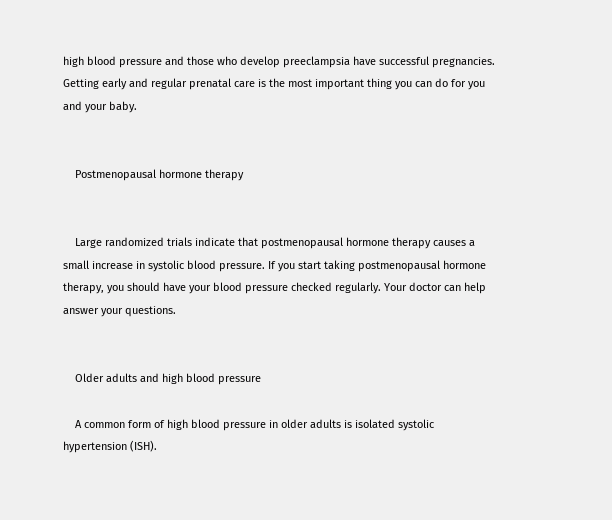high blood pressure and those who develop preeclampsia have successful pregnancies. Getting early and regular prenatal care is the most important thing you can do for you and your baby.


    Postmenopausal hormone therapy


    Large randomized trials indicate that postmenopausal hormone therapy causes a small increase in systolic blood pressure. If you start taking postmenopausal hormone therapy, you should have your blood pressure checked regularly. Your doctor can help answer your questions.


    Older adults and high blood pressure

    A common form of high blood pressure in older adults is isolated systolic hypertension (ISH).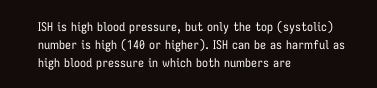ISH is high blood pressure, but only the top (systolic) number is high (140 or higher). ISH can be as harmful as high blood pressure in which both numbers are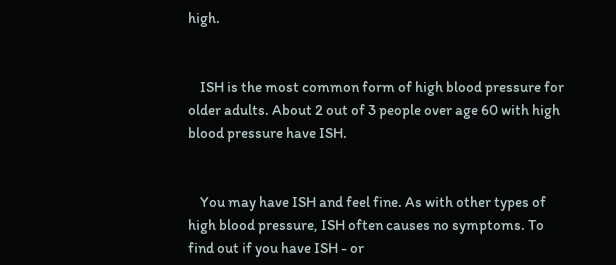high.


    ISH is the most common form of high blood pressure for older adults. About 2 out of 3 people over age 60 with high blood pressure have ISH.


    You may have ISH and feel fine. As with other types of high blood pressure, ISH often causes no symptoms. To find out if you have ISH - or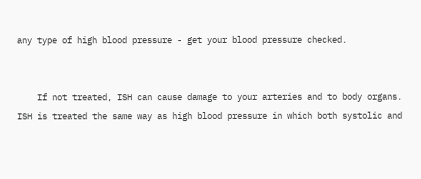any type of high blood pressure - get your blood pressure checked.


    If not treated, ISH can cause damage to your arteries and to body organs. ISH is treated the same way as high blood pressure in which both systolic and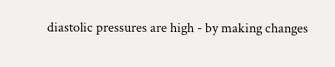diastolic pressures are high - by making changes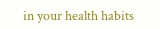in your health habits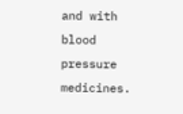and with blood pressure medicines.